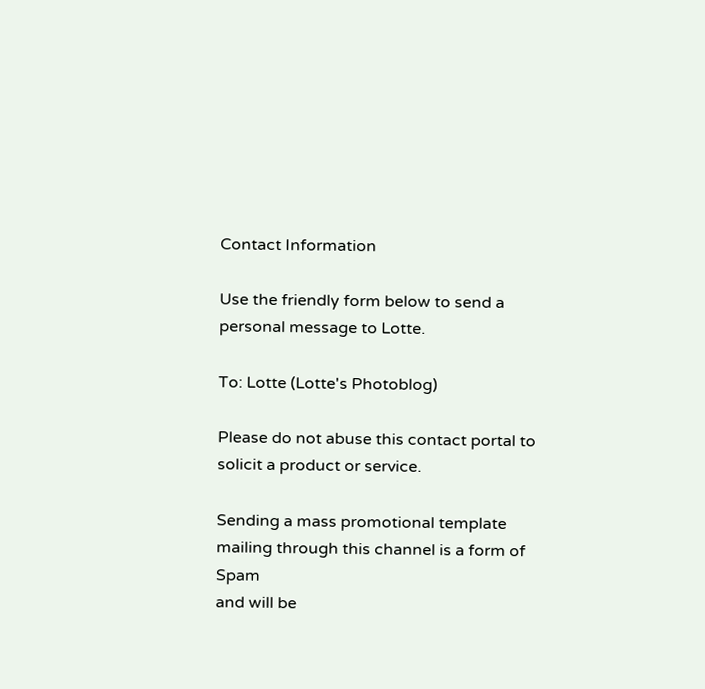Contact Information

Use the friendly form below to send a personal message to Lotte.

To: Lotte (Lotte's Photoblog)

Please do not abuse this contact portal to solicit a product or service.

Sending a mass promotional template mailing through this channel is a form of Spam
and will be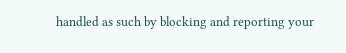handled as such by blocking and reporting your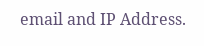email and IP Address.